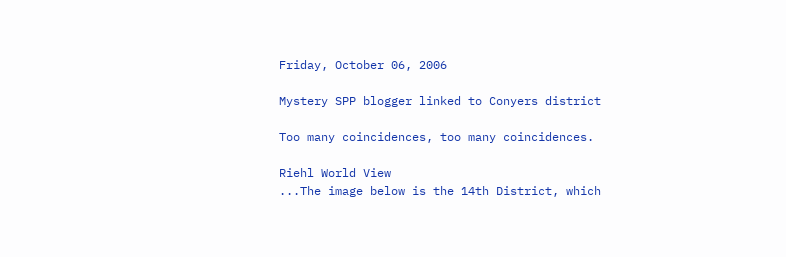Friday, October 06, 2006

Mystery SPP blogger linked to Conyers district

Too many coincidences, too many coincidences.

Riehl World View
...The image below is the 14th District, which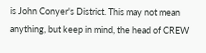is John Conyer's District. This may not mean anything, but keep in mind, the head of CREW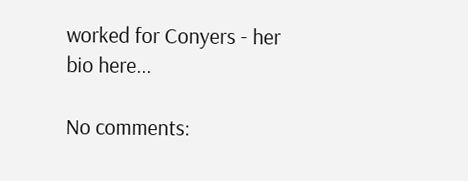worked for Conyers - her bio here...

No comments: